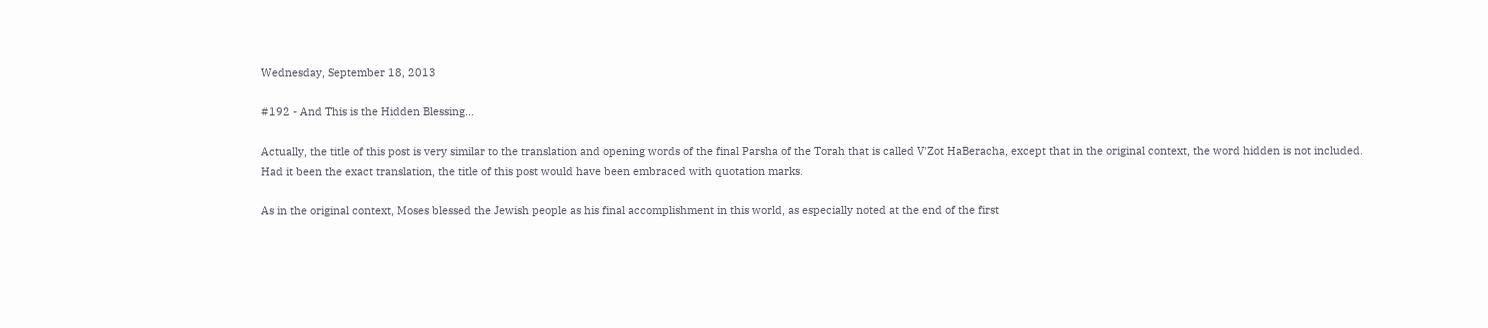Wednesday, September 18, 2013

#192 - And This is the Hidden Blessing...

Actually, the title of this post is very similar to the translation and opening words of the final Parsha of the Torah that is called V'Zot HaBeracha, except that in the original context, the word hidden is not included.
Had it been the exact translation, the title of this post would have been embraced with quotation marks.

As in the original context, Moses blessed the Jewish people as his final accomplishment in this world, as especially noted at the end of the first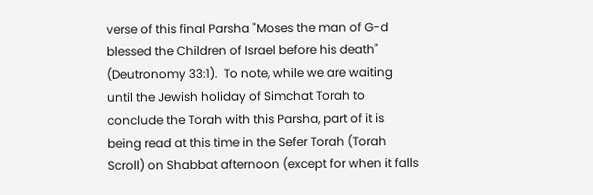verse of this final Parsha "Moses the man of G-d blessed the Children of Israel before his death" (Deutronomy 33:1).  To note, while we are waiting until the Jewish holiday of Simchat Torah to conclude the Torah with this Parsha, part of it is being read at this time in the Sefer Torah (Torah Scroll) on Shabbat afternoon (except for when it falls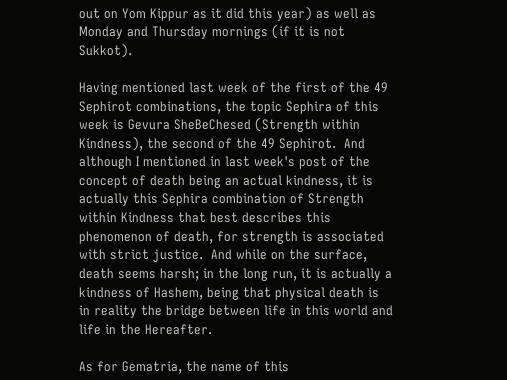out on Yom Kippur as it did this year) as well as Monday and Thursday mornings (if it is not Sukkot).

Having mentioned last week of the first of the 49 Sephirot combinations, the topic Sephira of this week is Gevura SheBeChesed (Strength within Kindness), the second of the 49 Sephirot.  And although I mentioned in last week's post of the concept of death being an actual kindness, it is actually this Sephira combination of Strength within Kindness that best describes this phenomenon of death, for strength is associated with strict justice.  And while on the surface, death seems harsh; in the long run, it is actually a kindness of Hashem, being that physical death is in reality the bridge between life in this world and life in the Hereafter.

As for Gematria, the name of this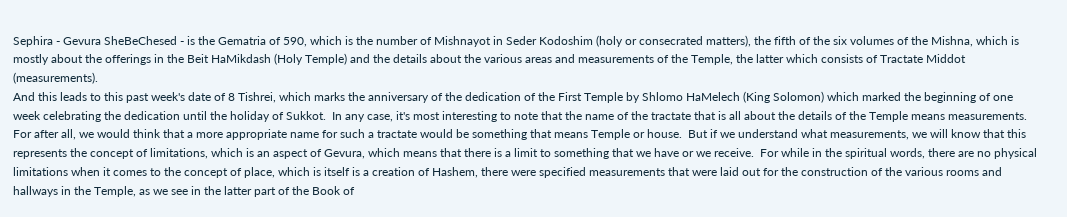Sephira - Gevura SheBeChesed - is the Gematria of 590, which is the number of Mishnayot in Seder Kodoshim (holy or consecrated matters), the fifth of the six volumes of the Mishna, which is mostly about the offerings in the Beit HaMikdash (Holy Temple) and the details about the various areas and measurements of the Temple, the latter which consists of Tractate Middot (measurements).
And this leads to this past week's date of 8 Tishrei, which marks the anniversary of the dedication of the First Temple by Shlomo HaMelech (King Solomon) which marked the beginning of one week celebrating the dedication until the holiday of Sukkot.  In any case, it's most interesting to note that the name of the tractate that is all about the details of the Temple means measurements.  For after all, we would think that a more appropriate name for such a tractate would be something that means Temple or house.  But if we understand what measurements, we will know that this represents the concept of limitations, which is an aspect of Gevura, which means that there is a limit to something that we have or we receive.  For while in the spiritual words, there are no physical limitations when it comes to the concept of place, which is itself is a creation of Hashem, there were specified measurements that were laid out for the construction of the various rooms and hallways in the Temple, as we see in the latter part of the Book of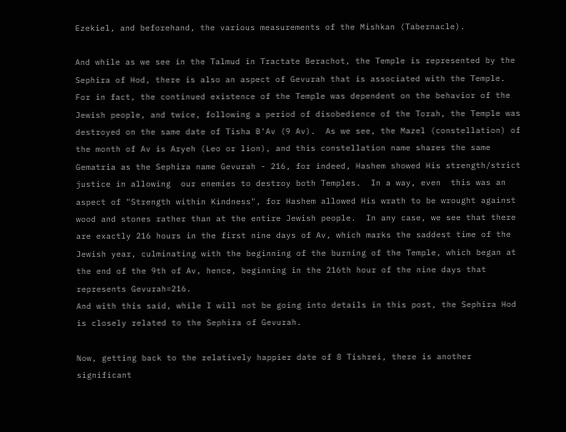Ezekiel, and beforehand, the various measurements of the Mishkan (Tabernacle).

And while as we see in the Talmud in Tractate Berachot, the Temple is represented by the Sephira of Hod, there is also an aspect of Gevurah that is associated with the Temple. For in fact, the continued existence of the Temple was dependent on the behavior of the Jewish people, and twice, following a period of disobedience of the Torah, the Temple was destroyed on the same date of Tisha B'Av (9 Av).  As we see, the Mazel (constellation) of the month of Av is Aryeh (Leo or lion), and this constellation name shares the same Gematria as the Sephira name Gevurah - 216, for indeed, Hashem showed His strength/strict justice in allowing  our enemies to destroy both Temples.  In a way, even  this was an aspect of "Strength within Kindness", for Hashem allowed His wrath to be wrought against wood and stones rather than at the entire Jewish people.  In any case, we see that there are exactly 216 hours in the first nine days of Av, which marks the saddest time of the Jewish year, culminating with the beginning of the burning of the Temple, which began at the end of the 9th of Av, hence, beginning in the 216th hour of the nine days that represents Gevurah=216.
And with this said, while I will not be going into details in this post, the Sephira Hod is closely related to the Sephira of Gevurah.

Now, getting back to the relatively happier date of 8 Tishrei, there is another significant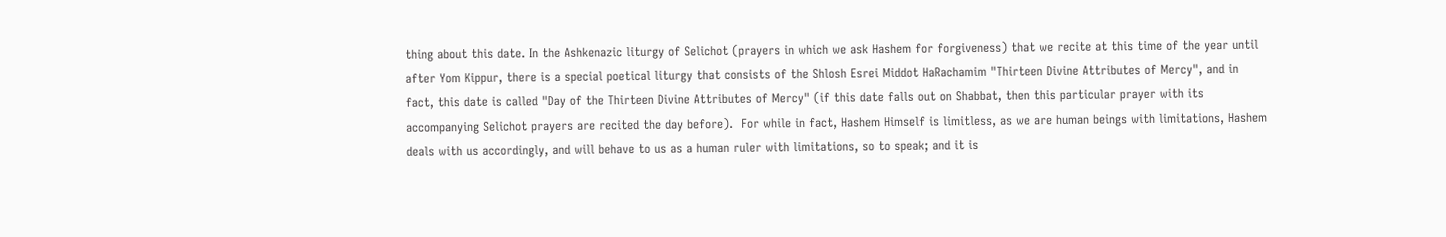thing about this date. In the Ashkenazic liturgy of Selichot (prayers in which we ask Hashem for forgiveness) that we recite at this time of the year until after Yom Kippur, there is a special poetical liturgy that consists of the Shlosh Esrei Middot HaRachamim "Thirteen Divine Attributes of Mercy", and in fact, this date is called "Day of the Thirteen Divine Attributes of Mercy" (if this date falls out on Shabbat, then this particular prayer with its accompanying Selichot prayers are recited the day before).  For while in fact, Hashem Himself is limitless, as we are human beings with limitations, Hashem deals with us accordingly, and will behave to us as a human ruler with limitations, so to speak; and it is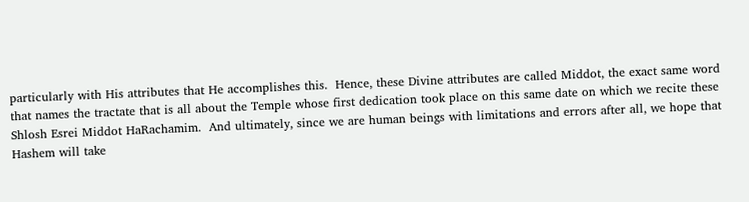particularly with His attributes that He accomplishes this.  Hence, these Divine attributes are called Middot, the exact same word that names the tractate that is all about the Temple whose first dedication took place on this same date on which we recite these Shlosh Esrei Middot HaRachamim.  And ultimately, since we are human beings with limitations and errors after all, we hope that Hashem will take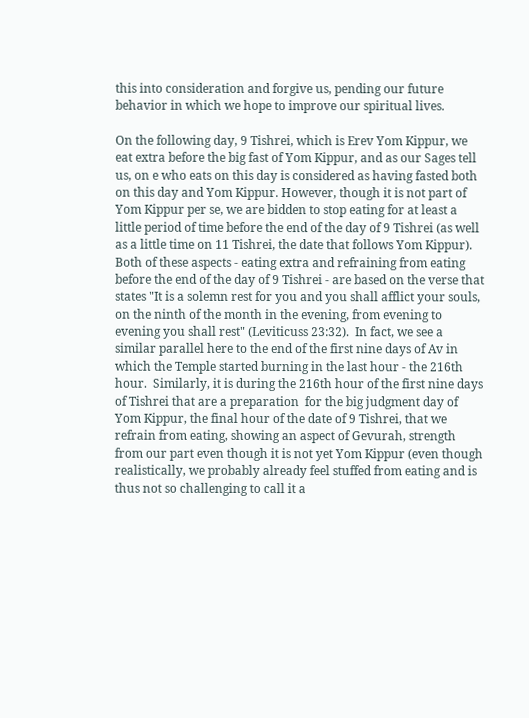this into consideration and forgive us, pending our future behavior in which we hope to improve our spiritual lives.

On the following day, 9 Tishrei, which is Erev Yom Kippur, we eat extra before the big fast of Yom Kippur, and as our Sages tell us, on e who eats on this day is considered as having fasted both on this day and Yom Kippur. However, though it is not part of Yom Kippur per se, we are bidden to stop eating for at least a little period of time before the end of the day of 9 Tishrei (as well as a little time on 11 Tishrei, the date that follows Yom Kippur).  Both of these aspects - eating extra and refraining from eating before the end of the day of 9 Tishrei - are based on the verse that states "It is a solemn rest for you and you shall afflict your souls, on the ninth of the month in the evening, from evening to evening you shall rest" (Leviticuss 23:32).  In fact, we see a similar parallel here to the end of the first nine days of Av in which the Temple started burning in the last hour - the 216th hour.  Similarly, it is during the 216th hour of the first nine days of Tishrei that are a preparation  for the big judgment day of Yom Kippur, the final hour of the date of 9 Tishrei, that we refrain from eating, showing an aspect of Gevurah, strength from our part even though it is not yet Yom Kippur (even though realistically, we probably already feel stuffed from eating and is thus not so challenging to call it a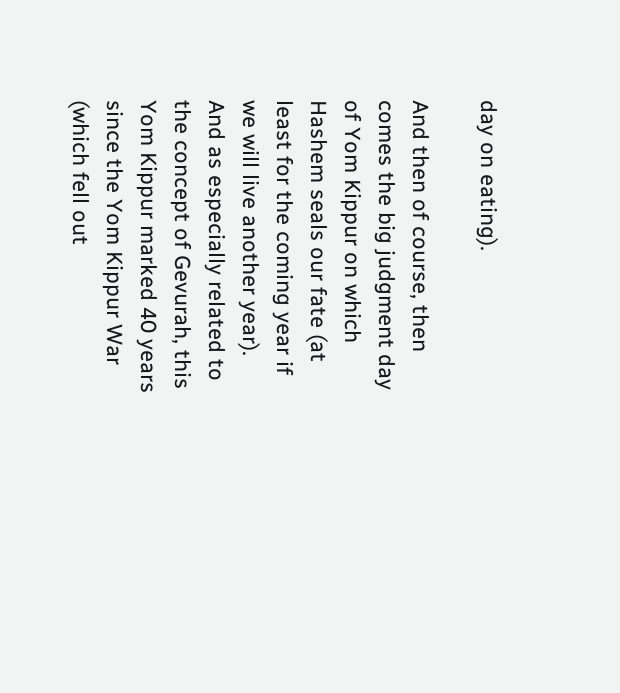day on eating).

And then of course, then comes the big judgment day of Yom Kippur on which Hashem seals our fate (at least for the coming year if we will live another year).  And as especially related to the concept of Gevurah, this Yom Kippur marked 40 years since the Yom Kippur War (which fell out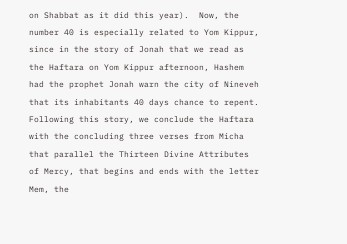on Shabbat as it did this year).  Now, the number 40 is especially related to Yom Kippur, since in the story of Jonah that we read as the Haftara on Yom Kippur afternoon, Hashem  had the prophet Jonah warn the city of Nineveh that its inhabitants 40 days chance to repent.  Following this story, we conclude the Haftara with the concluding three verses from Micha that parallel the Thirteen Divine Attributes of Mercy, that begins and ends with the letter Mem, the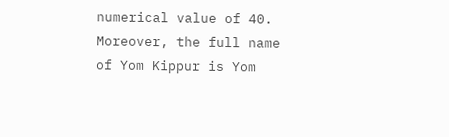numerical value of 40.  Moreover, the full name of Yom Kippur is Yom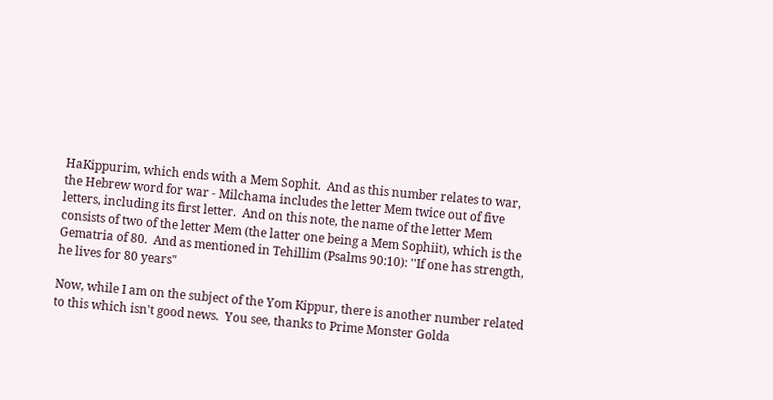HaKippurim, which ends with a Mem Sophit.  And as this number relates to war, the Hebrew word for war - Milchama includes the letter Mem twice out of five letters, including its first letter.  And on this note, the name of the letter Mem consists of two of the letter Mem (the latter one being a Mem Sophiit), which is the Gematria of 80.  And as mentioned in Tehillim (Psalms 90:10): ''If one has strength, he lives for 80 years"

Now, while I am on the subject of the Yom Kippur, there is another number related to this which isn't good news.  You see, thanks to Prime Monster Golda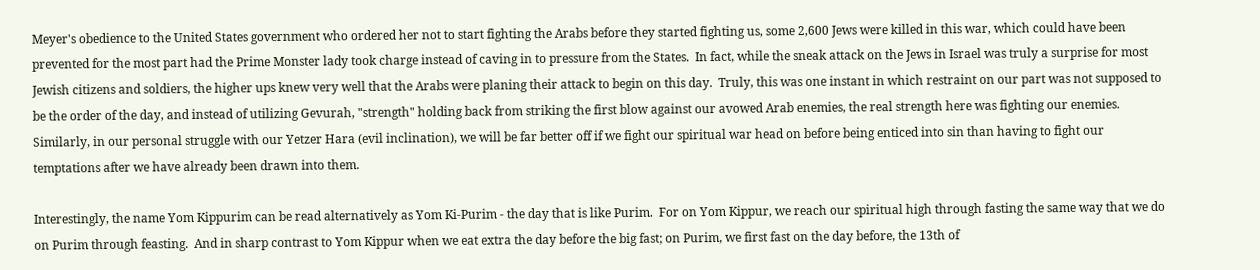Meyer's obedience to the United States government who ordered her not to start fighting the Arabs before they started fighting us, some 2,600 Jews were killed in this war, which could have been prevented for the most part had the Prime Monster lady took charge instead of caving in to pressure from the States.  In fact, while the sneak attack on the Jews in Israel was truly a surprise for most Jewish citizens and soldiers, the higher ups knew very well that the Arabs were planing their attack to begin on this day.  Truly, this was one instant in which restraint on our part was not supposed to be the order of the day, and instead of utilizing Gevurah, "strength" holding back from striking the first blow against our avowed Arab enemies, the real strength here was fighting our enemies.  Similarly, in our personal struggle with our Yetzer Hara (evil inclination), we will be far better off if we fight our spiritual war head on before being enticed into sin than having to fight our temptations after we have already been drawn into them.

Interestingly, the name Yom Kippurim can be read alternatively as Yom Ki-Purim - the day that is like Purim.  For on Yom Kippur, we reach our spiritual high through fasting the same way that we do on Purim through feasting.  And in sharp contrast to Yom Kippur when we eat extra the day before the big fast; on Purim, we first fast on the day before, the 13th of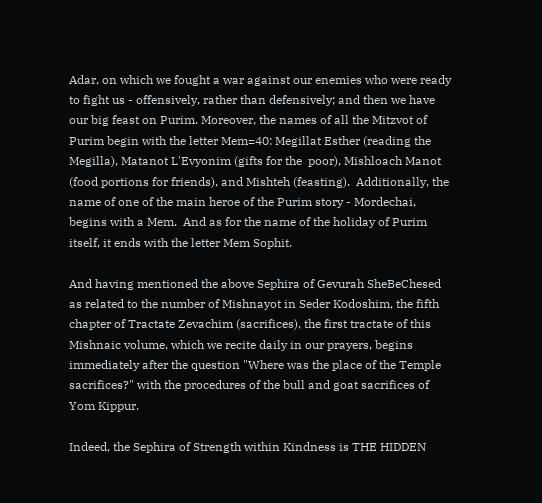Adar, on which we fought a war against our enemies who were ready to fight us - offensively, rather than defensively; and then we have our big feast on Purim. Moreover, the names of all the Mitzvot of Purim begin with the letter Mem=40: Megillat Esther (reading the Megilla), Matanot L'Evyonim (gifts for the  poor), Mishloach Manot (food portions for friends), and Mishteh (feasting).  Additionally, the name of one of the main heroe of the Purim story - Mordechai, begins with a Mem.  And as for the name of the holiday of Purim itself, it ends with the letter Mem Sophit.

And having mentioned the above Sephira of Gevurah SheBeChesed as related to the number of Mishnayot in Seder Kodoshim, the fifth chapter of Tractate Zevachim (sacrifices), the first tractate of this Mishnaic volume, which we recite daily in our prayers, begins immediately after the question "Where was the place of the Temple sacrifices?" with the procedures of the bull and goat sacrifices of Yom Kippur.

Indeed, the Sephira of Strength within Kindness is THE HIDDEN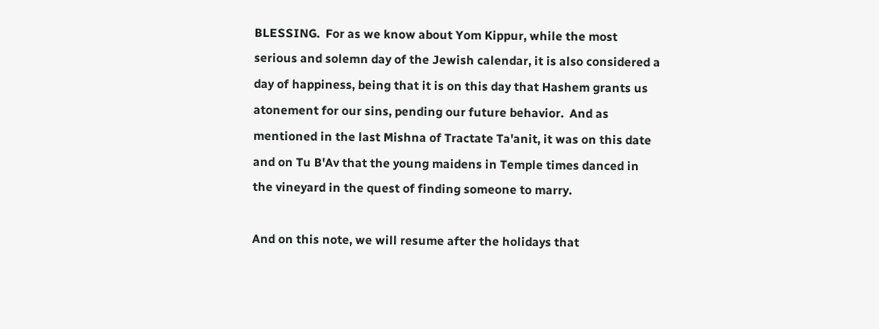BLESSING.  For as we know about Yom Kippur, while the most serious and solemn day of the Jewish calendar, it is also considered a day of happiness, being that it is on this day that Hashem grants us atonement for our sins, pending our future behavior.  And as mentioned in the last Mishna of Tractate Ta'anit, it was on this date and on Tu B'Av that the young maidens in Temple times danced in the vineyard in the quest of finding someone to marry.

And on this note, we will resume after the holidays that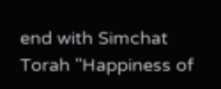end with Simchat Torah "Happiness of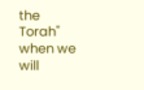the Torah" when we will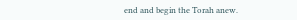end and begin the Torah anew.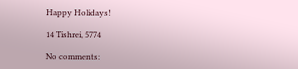Happy Holidays!

14 Tishrei, 5774

No comments: